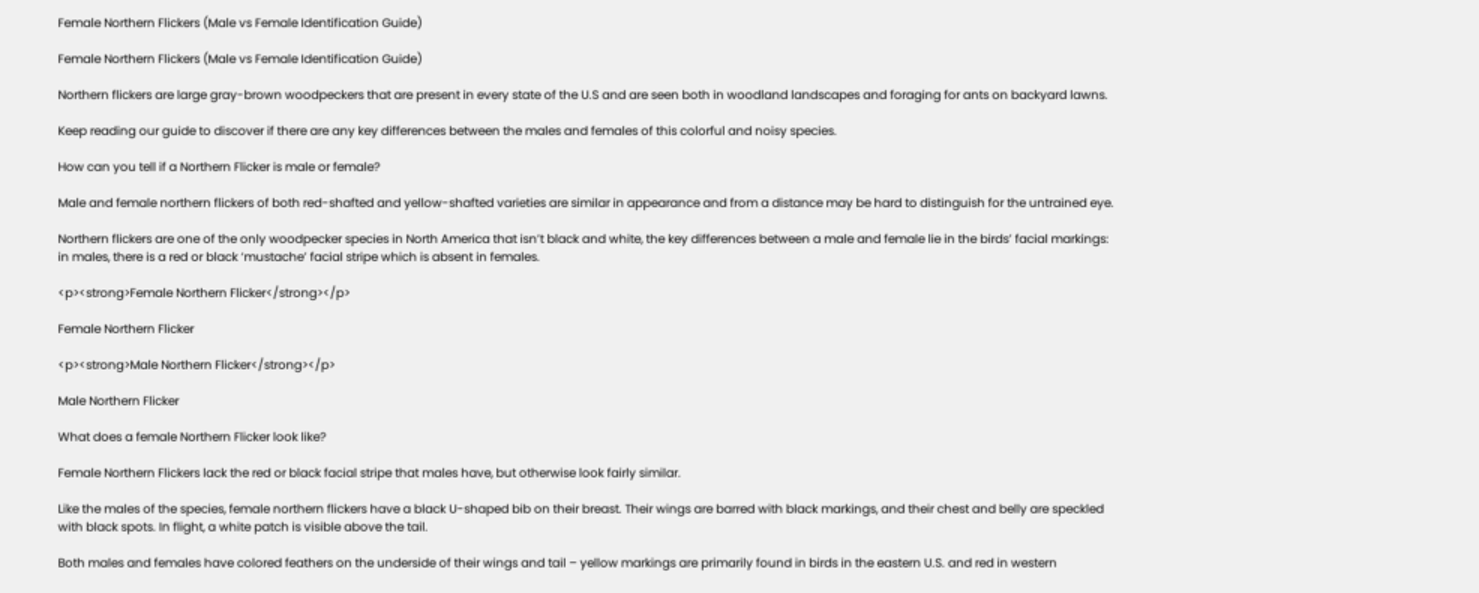Female Northern Flickers (Male vs Female Identification Guide)

Female Northern Flickers (Male vs Female Identification Guide)

Northern flickers are large gray-brown woodpeckers that are present in every state of the U.S and are seen both in woodland landscapes and foraging for ants on backyard lawns.

Keep reading our guide to discover if there are any key differences between the males and females of this colorful and noisy species.

How can you tell if a Northern Flicker is male or female?

Male and female northern flickers of both red-shafted and yellow-shafted varieties are similar in appearance and from a distance may be hard to distinguish for the untrained eye.

Northern flickers are one of the only woodpecker species in North America that isn’t black and white, the key differences between a male and female lie in the birds’ facial markings: in males, there is a red or black ‘mustache’ facial stripe which is absent in females.

<p><strong>Female Northern Flicker</strong></p>

Female Northern Flicker

<p><strong>Male Northern Flicker</strong></p>

Male Northern Flicker

What does a female Northern Flicker look like?

Female Northern Flickers lack the red or black facial stripe that males have, but otherwise look fairly similar.

Like the males of the species, female northern flickers have a black U-shaped bib on their breast. Their wings are barred with black markings, and their chest and belly are speckled with black spots. In flight, a white patch is visible above the tail.

Both males and females have colored feathers on the underside of their wings and tail – yellow markings are primarily found in birds in the eastern U.S. and red in western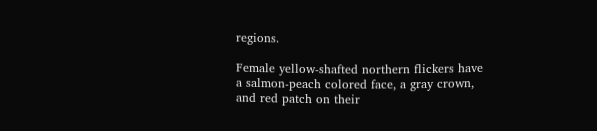regions.

Female yellow-shafted northern flickers have a salmon-peach colored face, a gray crown, and red patch on their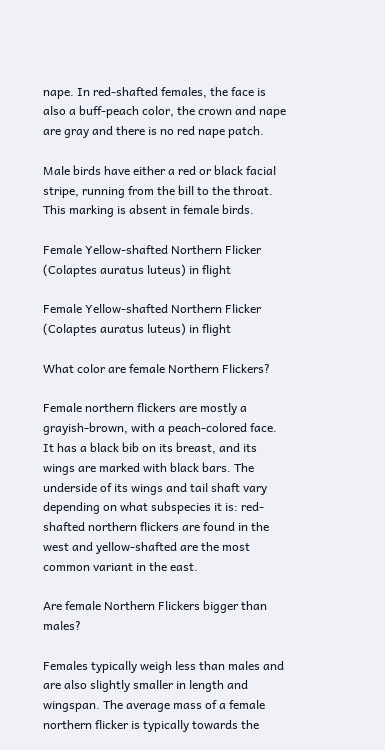nape. In red-shafted females, the face is also a buff-peach color, the crown and nape are gray and there is no red nape patch.

Male birds have either a red or black facial stripe, running from the bill to the throat. This marking is absent in female birds.

Female Yellow-shafted Northern Flicker (Colaptes auratus luteus) in flight

Female Yellow-shafted Northern Flicker (Colaptes auratus luteus) in flight

What color are female Northern Flickers?

Female northern flickers are mostly a grayish-brown, with a peach-colored face. It has a black bib on its breast, and its wings are marked with black bars. The underside of its wings and tail shaft vary depending on what subspecies it is: red-shafted northern flickers are found in the west and yellow-shafted are the most common variant in the east.

Are female Northern Flickers bigger than males?

Females typically weigh less than males and are also slightly smaller in length and wingspan. The average mass of a female northern flicker is typically towards the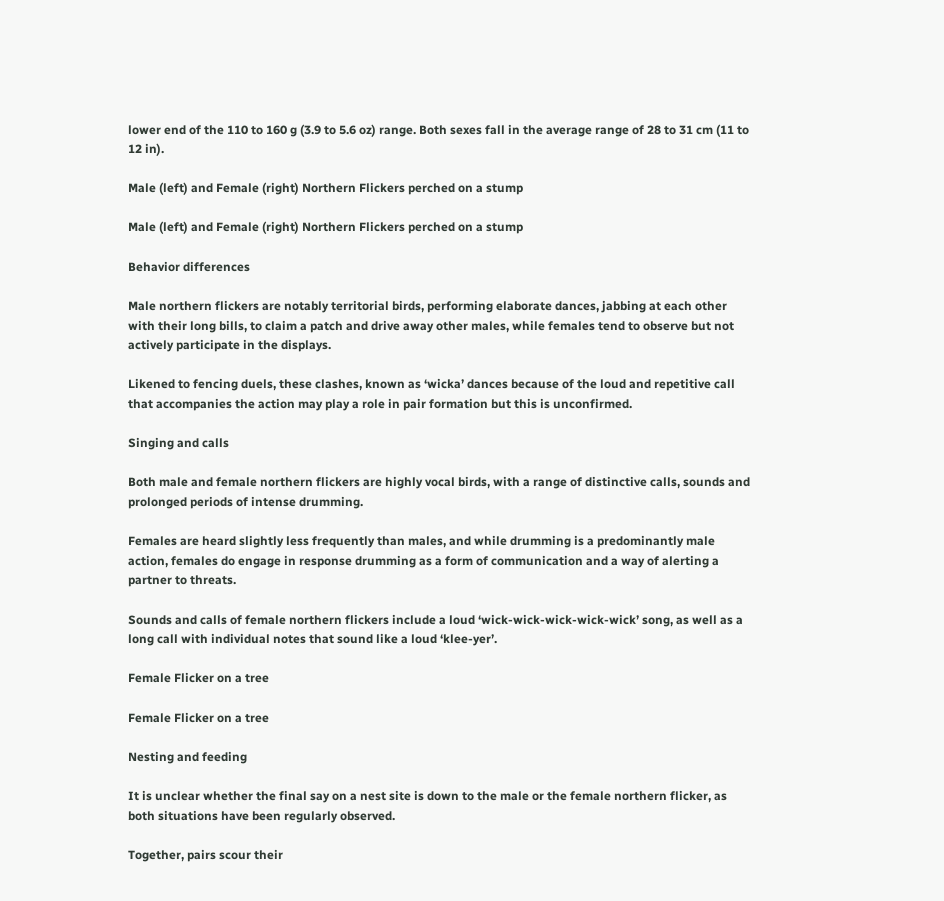lower end of the 110 to 160 g (3.9 to 5.6 oz) range. Both sexes fall in the average range of 28 to 31 cm (11 to 12 in).

Male (left) and Female (right) Northern Flickers perched on a stump

Male (left) and Female (right) Northern Flickers perched on a stump

Behavior differences

Male northern flickers are notably territorial birds, performing elaborate dances, jabbing at each other with their long bills, to claim a patch and drive away other males, while females tend to observe but not actively participate in the displays.

Likened to fencing duels, these clashes, known as ‘wicka’ dances because of the loud and repetitive call that accompanies the action may play a role in pair formation but this is unconfirmed.

Singing and calls

Both male and female northern flickers are highly vocal birds, with a range of distinctive calls, sounds and prolonged periods of intense drumming.

Females are heard slightly less frequently than males, and while drumming is a predominantly male action, females do engage in response drumming as a form of communication and a way of alerting a partner to threats.

Sounds and calls of female northern flickers include a loud ‘wick-wick-wick-wick-wick’ song, as well as a long call with individual notes that sound like a loud ‘klee-yer’.

Female Flicker on a tree

Female Flicker on a tree

Nesting and feeding

It is unclear whether the final say on a nest site is down to the male or the female northern flicker, as both situations have been regularly observed.

Together, pairs scour their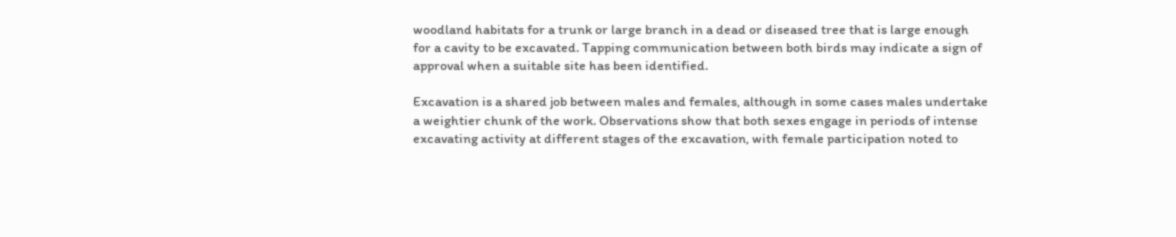woodland habitats for a trunk or large branch in a dead or diseased tree that is large enough for a cavity to be excavated. Tapping communication between both birds may indicate a sign of approval when a suitable site has been identified.

Excavation is a shared job between males and females, although in some cases males undertake a weightier chunk of the work. Observations show that both sexes engage in periods of intense excavating activity at different stages of the excavation, with female participation noted to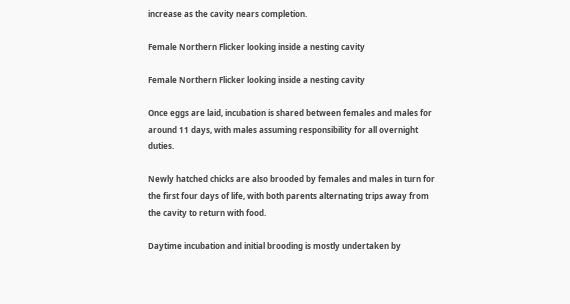increase as the cavity nears completion.

Female Northern Flicker looking inside a nesting cavity

Female Northern Flicker looking inside a nesting cavity

Once eggs are laid, incubation is shared between females and males for around 11 days, with males assuming responsibility for all overnight duties.

Newly hatched chicks are also brooded by females and males in turn for the first four days of life, with both parents alternating trips away from the cavity to return with food.

Daytime incubation and initial brooding is mostly undertaken by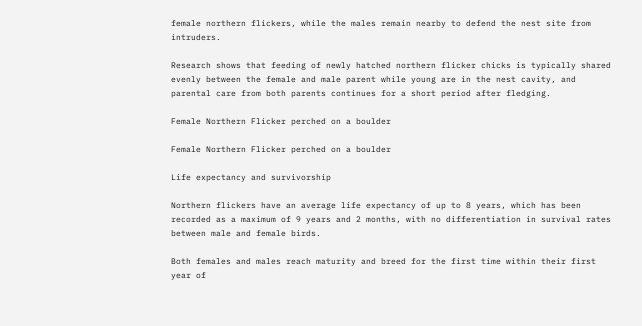female northern flickers, while the males remain nearby to defend the nest site from intruders.

Research shows that feeding of newly hatched northern flicker chicks is typically shared evenly between the female and male parent while young are in the nest cavity, and parental care from both parents continues for a short period after fledging.

Female Northern Flicker perched on a boulder

Female Northern Flicker perched on a boulder

Life expectancy and survivorship

Northern flickers have an average life expectancy of up to 8 years, which has been recorded as a maximum of 9 years and 2 months, with no differentiation in survival rates between male and female birds.

Both females and males reach maturity and breed for the first time within their first year of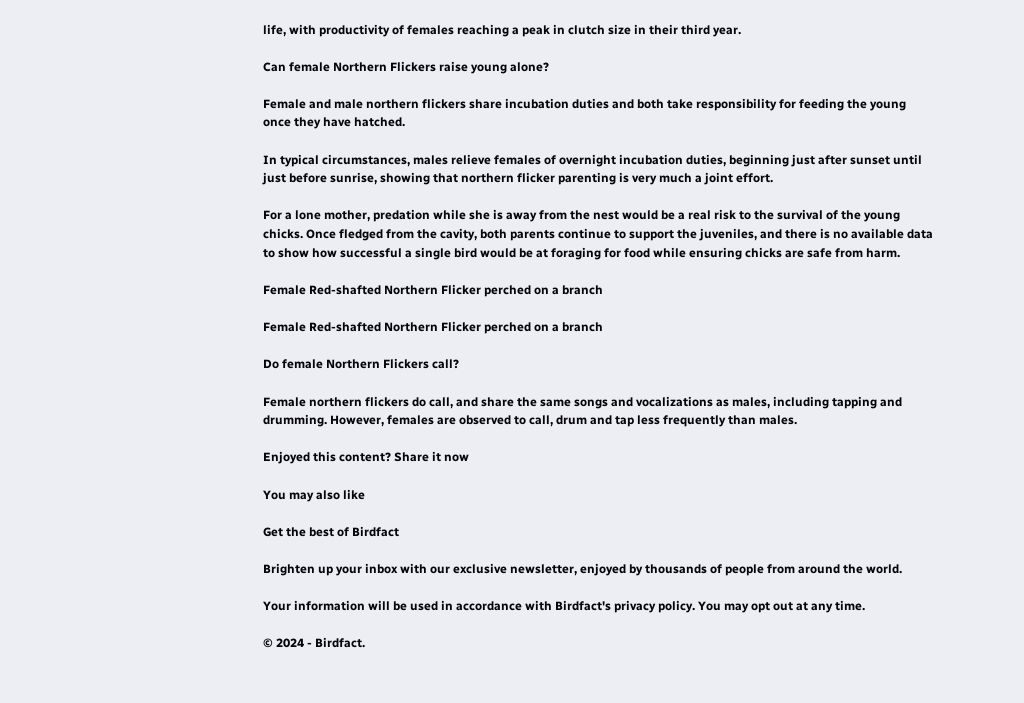life, with productivity of females reaching a peak in clutch size in their third year.

Can female Northern Flickers raise young alone?

Female and male northern flickers share incubation duties and both take responsibility for feeding the young once they have hatched.

In typical circumstances, males relieve females of overnight incubation duties, beginning just after sunset until just before sunrise, showing that northern flicker parenting is very much a joint effort.

For a lone mother, predation while she is away from the nest would be a real risk to the survival of the young chicks. Once fledged from the cavity, both parents continue to support the juveniles, and there is no available data to show how successful a single bird would be at foraging for food while ensuring chicks are safe from harm.

Female Red-shafted Northern Flicker perched on a branch

Female Red-shafted Northern Flicker perched on a branch

Do female Northern Flickers call?

Female northern flickers do call, and share the same songs and vocalizations as males, including tapping and drumming. However, females are observed to call, drum and tap less frequently than males.

Enjoyed this content? Share it now

You may also like

Get the best of Birdfact

Brighten up your inbox with our exclusive newsletter, enjoyed by thousands of people from around the world.

Your information will be used in accordance with Birdfact's privacy policy. You may opt out at any time.

© 2024 - Birdfact.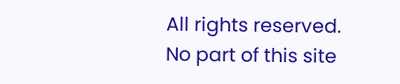All rights reserved. No part of this site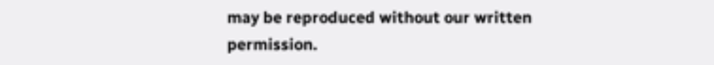may be reproduced without our written permission.